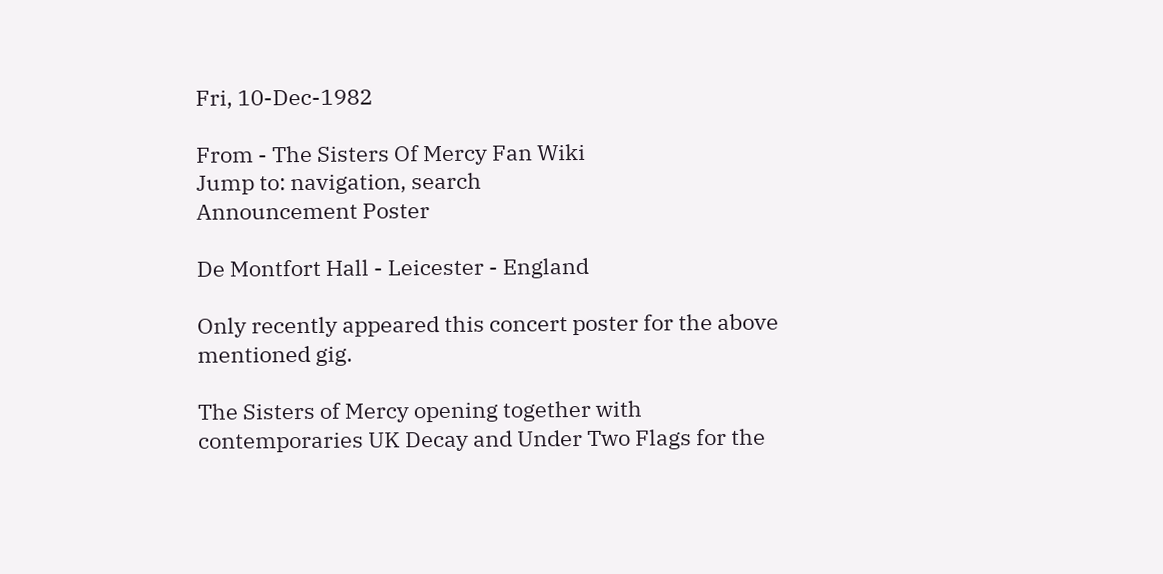Fri, 10-Dec-1982

From - The Sisters Of Mercy Fan Wiki
Jump to: navigation, search
Announcement Poster

De Montfort Hall - Leicester - England

Only recently appeared this concert poster for the above mentioned gig.

The Sisters of Mercy opening together with contemporaries UK Decay and Under Two Flags for the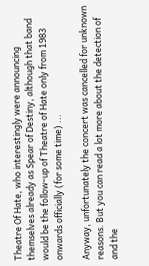Theatre Of Hate, who interestingly were announcing themselves already as Spear of Destiny, although that band would be the follow-up of Theatre of Hate only from 1983 onwards officially (for some time) ...

Anyway, unfortunately the concert was cancelled for unknown reasons. But you can read a lot more about the detection of and the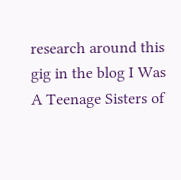research around this gig in the blog I Was A Teenage Sisters of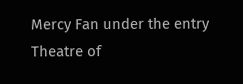Mercy Fan under the entry Theatre of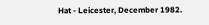Hat - Leicester, December 1982.